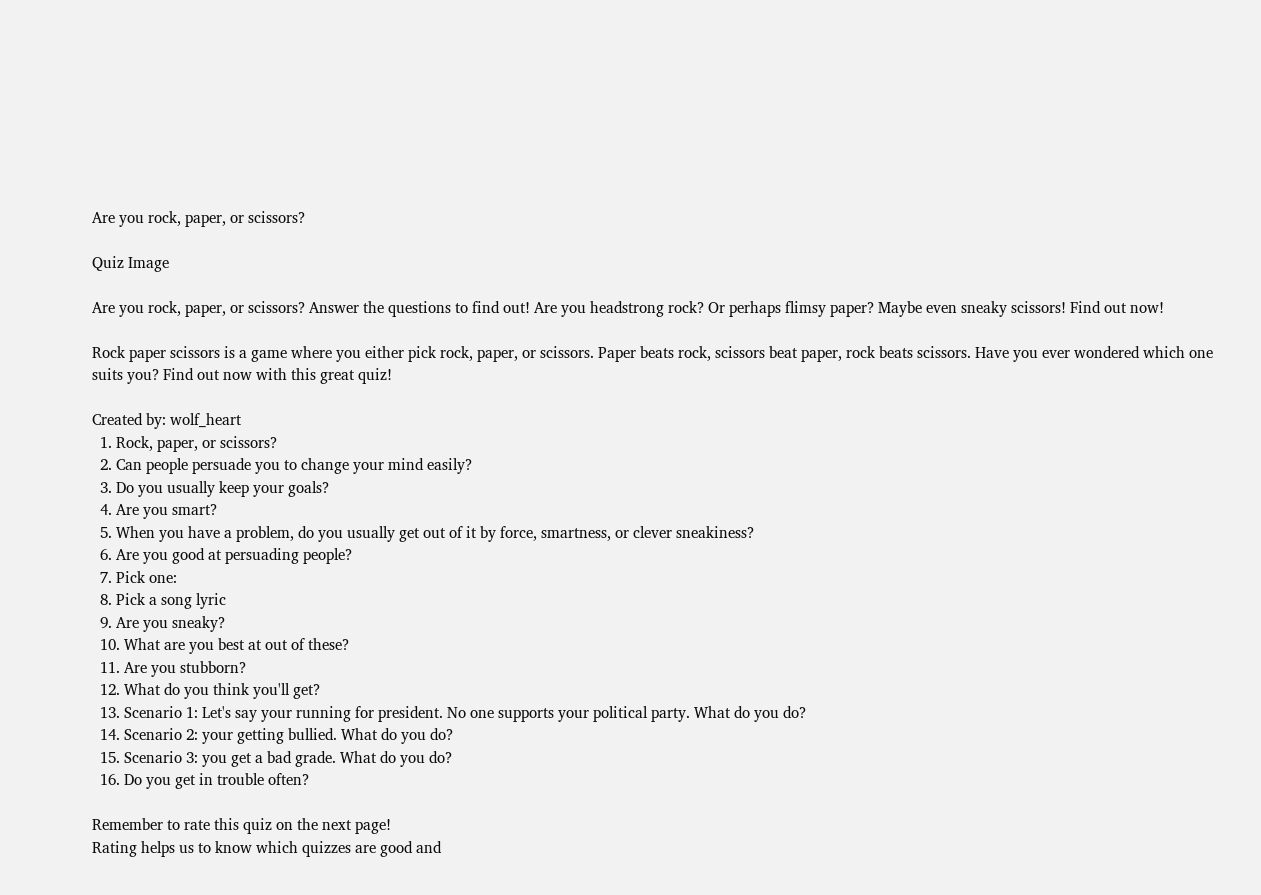Are you rock, paper, or scissors?

Quiz Image

Are you rock, paper, or scissors? Answer the questions to find out! Are you headstrong rock? Or perhaps flimsy paper? Maybe even sneaky scissors! Find out now!

Rock paper scissors is a game where you either pick rock, paper, or scissors. Paper beats rock, scissors beat paper, rock beats scissors. Have you ever wondered which one suits you? Find out now with this great quiz!

Created by: wolf_heart
  1. Rock, paper, or scissors?
  2. Can people persuade you to change your mind easily?
  3. Do you usually keep your goals?
  4. Are you smart?
  5. When you have a problem, do you usually get out of it by force, smartness, or clever sneakiness?
  6. Are you good at persuading people?
  7. Pick one:
  8. Pick a song lyric
  9. Are you sneaky?
  10. What are you best at out of these?
  11. Are you stubborn?
  12. What do you think you'll get?
  13. Scenario 1: Let's say your running for president. No one supports your political party. What do you do?
  14. Scenario 2: your getting bullied. What do you do?
  15. Scenario 3: you get a bad grade. What do you do?
  16. Do you get in trouble often?

Remember to rate this quiz on the next page!
Rating helps us to know which quizzes are good and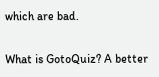which are bad.

What is GotoQuiz? A better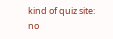kind of quiz site: no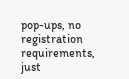pop-ups, no registration requirements, just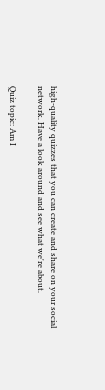high-quality quizzes that you can create and share on your social network. Have a look around and see what we're about.

Quiz topic: Am I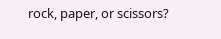rock, paper, or scissors?